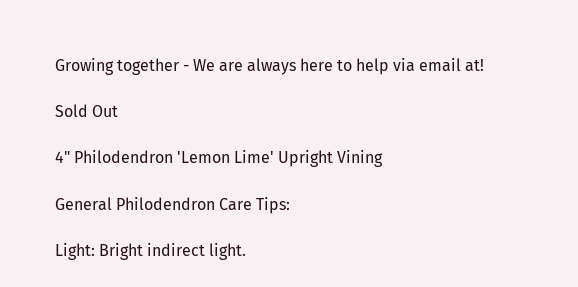Growing together - We are always here to help via email at!

Sold Out

4" Philodendron 'Lemon Lime' Upright Vining

General Philodendron Care Tips:

Light: Bright indirect light.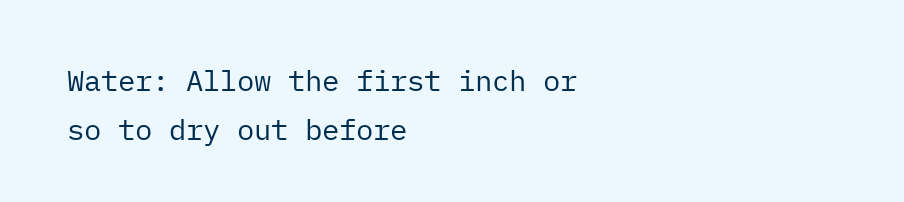Water: Allow the first inch or so to dry out before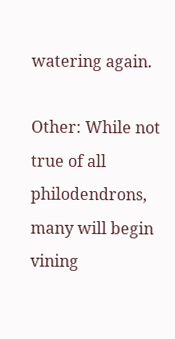watering again.

Other: While not true of all philodendrons, many will begin vining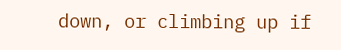down, or climbing up if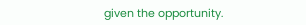given the opportunity.